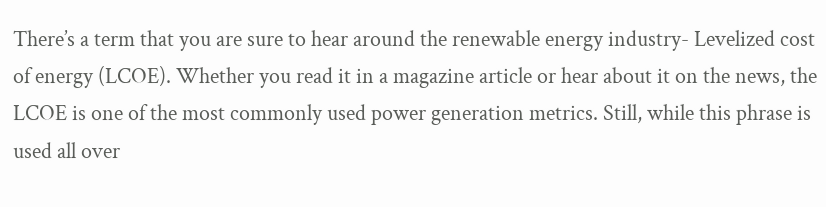There’s a term that you are sure to hear around the renewable energy industry- Levelized cost of energy (LCOE). Whether you read it in a magazine article or hear about it on the news, the LCOE is one of the most commonly used power generation metrics. Still, while this phrase is used all over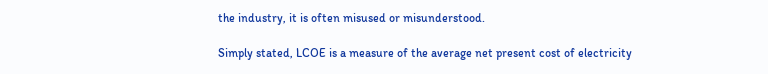the industry, it is often misused or misunderstood.

Simply stated, LCOE is a measure of the average net present cost of electricity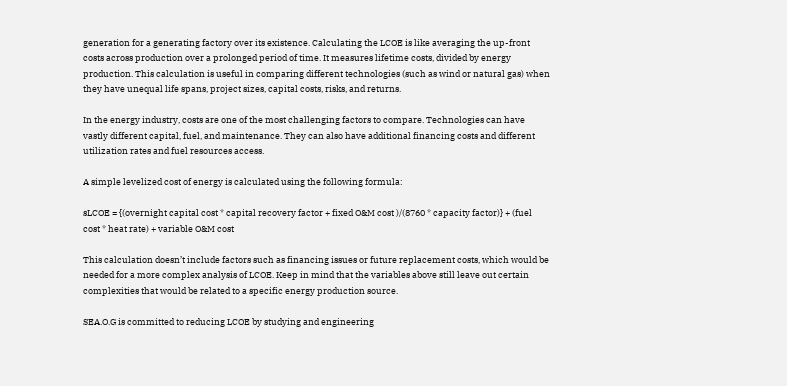generation for a generating factory over its existence. Calculating the LCOE is like averaging the up-front costs across production over a prolonged period of time. It measures lifetime costs, divided by energy production. This calculation is useful in comparing different technologies (such as wind or natural gas) when they have unequal life spans, project sizes, capital costs, risks, and returns.

In the energy industry, costs are one of the most challenging factors to compare. Technologies can have vastly different capital, fuel, and maintenance. They can also have additional financing costs and different utilization rates and fuel resources access.

A simple levelized cost of energy is calculated using the following formula:

sLCOE = {(overnight capital cost * capital recovery factor + fixed O&M cost )/(8760 * capacity factor)} + (fuel cost * heat rate) + variable O&M cost

This calculation doesn’t include factors such as financing issues or future replacement costs, which would be needed for a more complex analysis of LCOE. Keep in mind that the variables above still leave out certain complexities that would be related to a specific energy production source.

SEA.O.G is committed to reducing LCOE by studying and engineering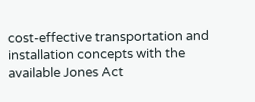cost-effective transportation and installation concepts with the available Jones Act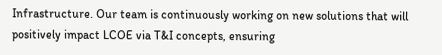Infrastructure. Our team is continuously working on new solutions that will positively impact LCOE via T&I concepts, ensuring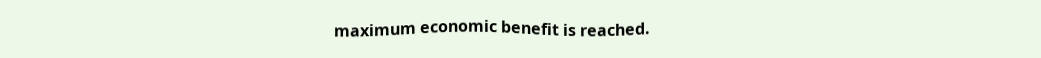maximum economic benefit is reached.